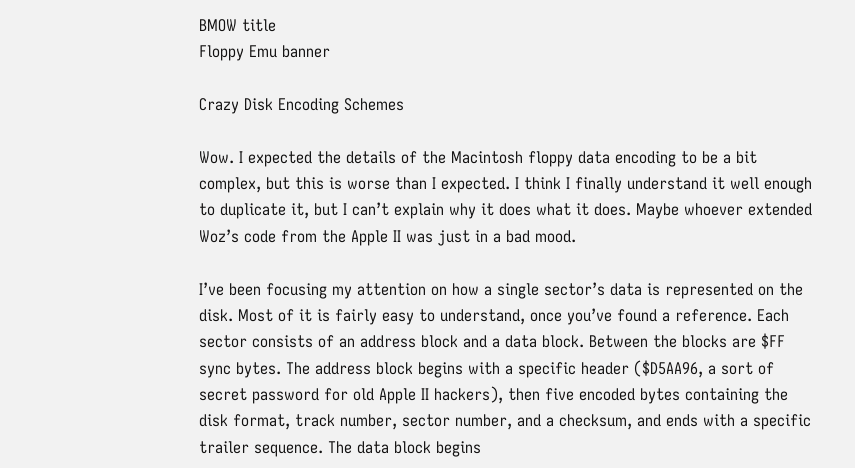BMOW title
Floppy Emu banner

Crazy Disk Encoding Schemes

Wow. I expected the details of the Macintosh floppy data encoding to be a bit complex, but this is worse than I expected. I think I finally understand it well enough to duplicate it, but I can’t explain why it does what it does. Maybe whoever extended Woz’s code from the Apple II was just in a bad mood.

I’ve been focusing my attention on how a single sector’s data is represented on the disk. Most of it is fairly easy to understand, once you’ve found a reference. Each sector consists of an address block and a data block. Between the blocks are $FF sync bytes. The address block begins with a specific header ($D5AA96, a sort of secret password for old Apple II hackers), then five encoded bytes containing the disk format, track number, sector number, and a checksum, and ends with a specific trailer sequence. The data block begins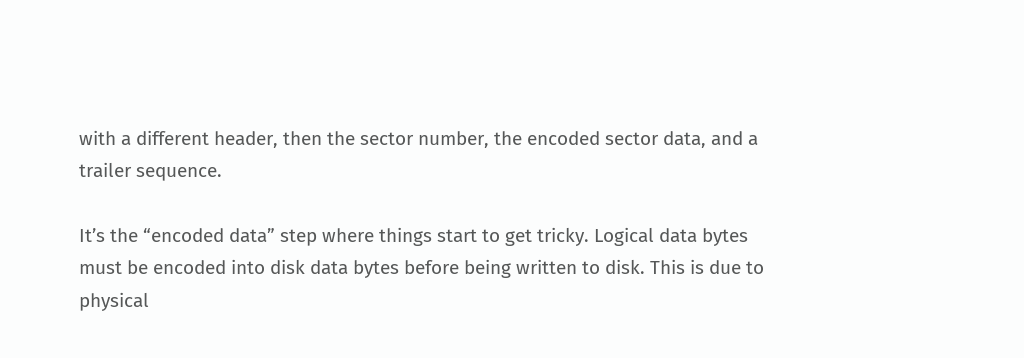with a different header, then the sector number, the encoded sector data, and a trailer sequence.

It’s the “encoded data” step where things start to get tricky. Logical data bytes must be encoded into disk data bytes before being written to disk. This is due to physical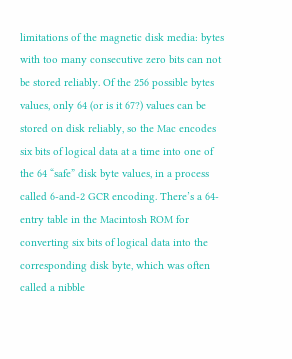limitations of the magnetic disk media: bytes with too many consecutive zero bits can not be stored reliably. Of the 256 possible bytes values, only 64 (or is it 67?) values can be stored on disk reliably, so the Mac encodes six bits of logical data at a time into one of the 64 “safe” disk byte values, in a process called 6-and-2 GCR encoding. There’s a 64-entry table in the Macintosh ROM for converting six bits of logical data into the corresponding disk byte, which was often called a nibble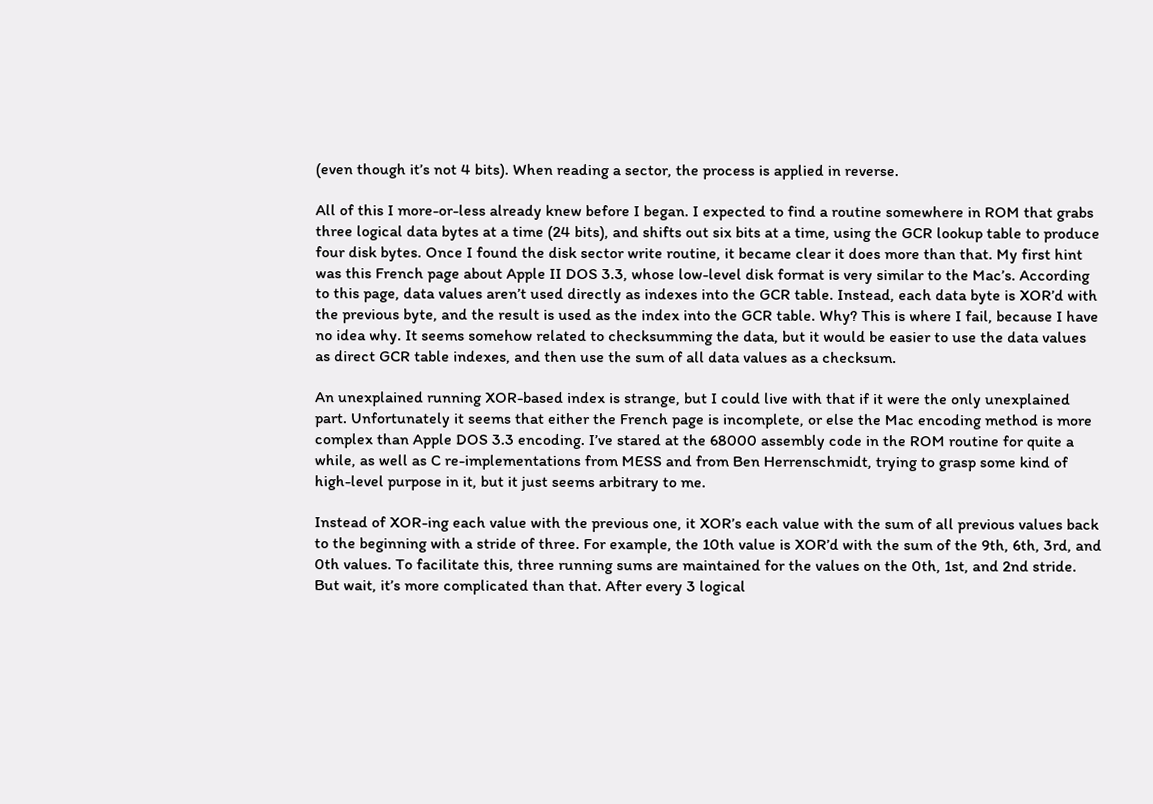(even though it’s not 4 bits). When reading a sector, the process is applied in reverse.

All of this I more-or-less already knew before I began. I expected to find a routine somewhere in ROM that grabs three logical data bytes at a time (24 bits), and shifts out six bits at a time, using the GCR lookup table to produce four disk bytes. Once I found the disk sector write routine, it became clear it does more than that. My first hint was this French page about Apple II DOS 3.3, whose low-level disk format is very similar to the Mac’s. According to this page, data values aren’t used directly as indexes into the GCR table. Instead, each data byte is XOR’d with the previous byte, and the result is used as the index into the GCR table. Why? This is where I fail, because I have no idea why. It seems somehow related to checksumming the data, but it would be easier to use the data values as direct GCR table indexes, and then use the sum of all data values as a checksum.

An unexplained running XOR-based index is strange, but I could live with that if it were the only unexplained part. Unfortunately it seems that either the French page is incomplete, or else the Mac encoding method is more complex than Apple DOS 3.3 encoding. I’ve stared at the 68000 assembly code in the ROM routine for quite a while, as well as C re-implementations from MESS and from Ben Herrenschmidt, trying to grasp some kind of high-level purpose in it, but it just seems arbitrary to me.

Instead of XOR-ing each value with the previous one, it XOR’s each value with the sum of all previous values back to the beginning with a stride of three. For example, the 10th value is XOR’d with the sum of the 9th, 6th, 3rd, and 0th values. To facilitate this, three running sums are maintained for the values on the 0th, 1st, and 2nd stride. But wait, it’s more complicated than that. After every 3 logical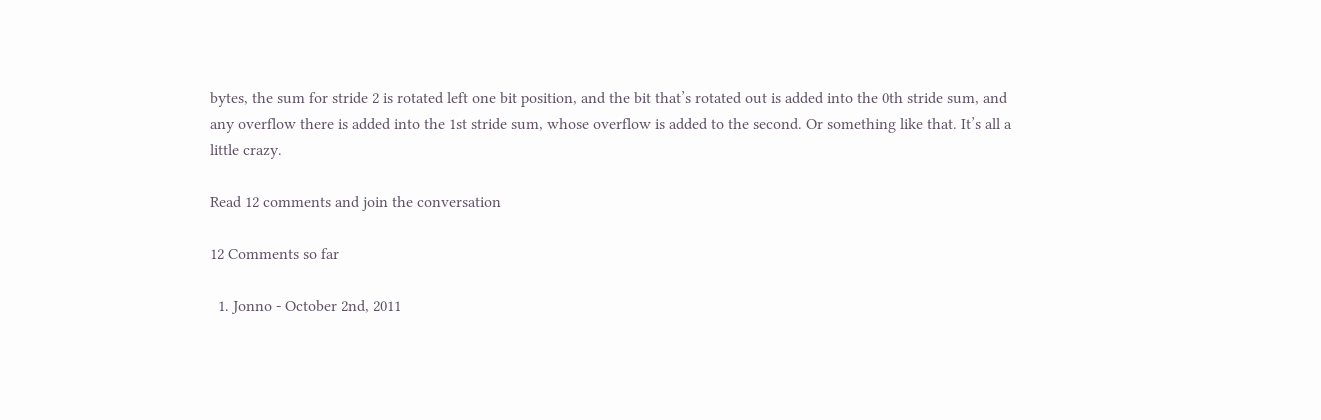bytes, the sum for stride 2 is rotated left one bit position, and the bit that’s rotated out is added into the 0th stride sum, and any overflow there is added into the 1st stride sum, whose overflow is added to the second. Or something like that. It’s all a little crazy.

Read 12 comments and join the conversation

12 Comments so far

  1. Jonno - October 2nd, 2011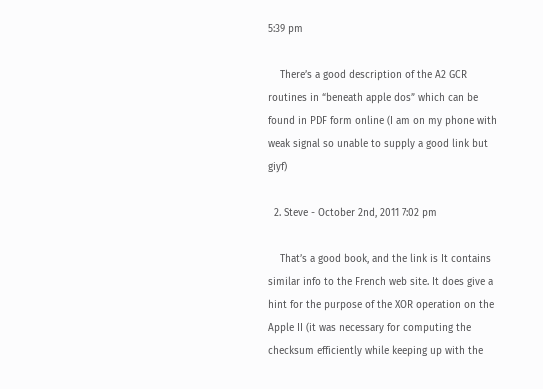5:39 pm

    There’s a good description of the A2 GCR routines in “beneath apple dos” which can be found in PDF form online (I am on my phone with weak signal so unable to supply a good link but giyf)

  2. Steve - October 2nd, 2011 7:02 pm

    That’s a good book, and the link is It contains similar info to the French web site. It does give a hint for the purpose of the XOR operation on the Apple II (it was necessary for computing the checksum efficiently while keeping up with the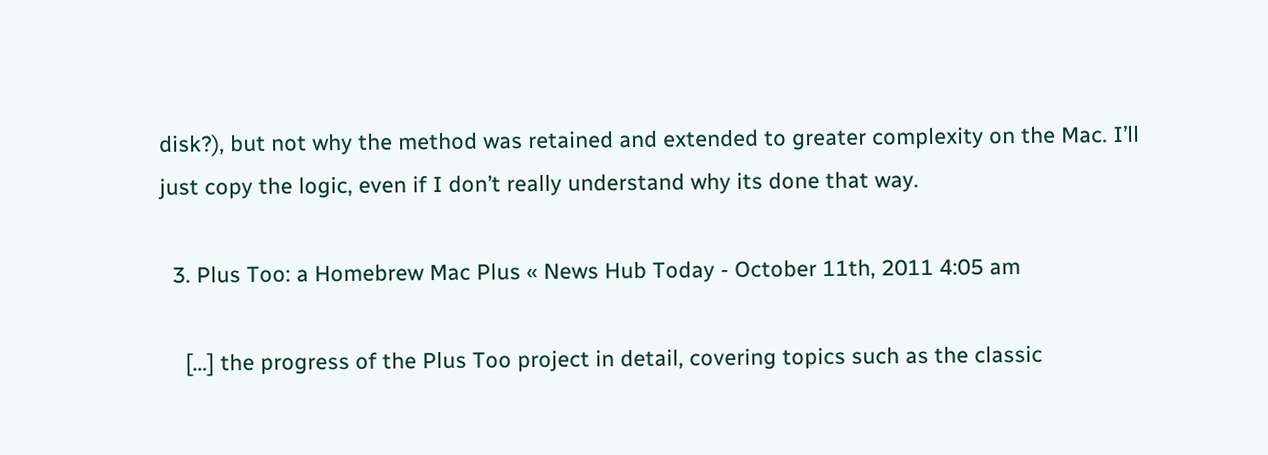disk?), but not why the method was retained and extended to greater complexity on the Mac. I’ll just copy the logic, even if I don’t really understand why its done that way.

  3. Plus Too: a Homebrew Mac Plus « News Hub Today - October 11th, 2011 4:05 am

    […] the progress of the Plus Too project in detail, covering topics such as the classic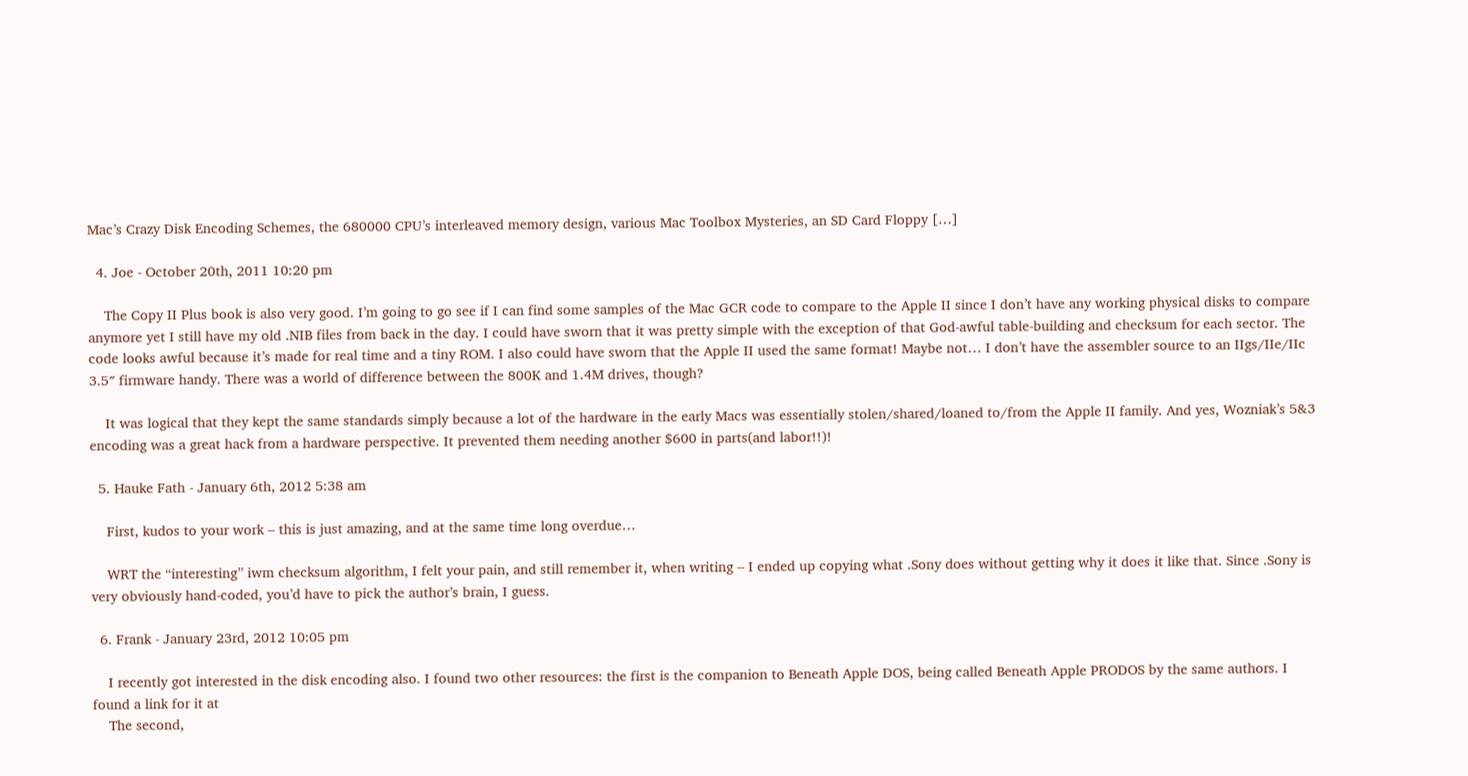Mac’s Crazy Disk Encoding Schemes, the 680000 CPU’s interleaved memory design, various Mac Toolbox Mysteries, an SD Card Floppy […]

  4. Joe - October 20th, 2011 10:20 pm

    The Copy II Plus book is also very good. I’m going to go see if I can find some samples of the Mac GCR code to compare to the Apple II since I don’t have any working physical disks to compare anymore yet I still have my old .NIB files from back in the day. I could have sworn that it was pretty simple with the exception of that God-awful table-building and checksum for each sector. The code looks awful because it’s made for real time and a tiny ROM. I also could have sworn that the Apple II used the same format! Maybe not… I don’t have the assembler source to an IIgs/IIe/IIc 3.5″ firmware handy. There was a world of difference between the 800K and 1.4M drives, though?

    It was logical that they kept the same standards simply because a lot of the hardware in the early Macs was essentially stolen/shared/loaned to/from the Apple II family. And yes, Wozniak’s 5&3 encoding was a great hack from a hardware perspective. It prevented them needing another $600 in parts(and labor!!)!

  5. Hauke Fath - January 6th, 2012 5:38 am

    First, kudos to your work – this is just amazing, and at the same time long overdue…

    WRT the “interesting” iwm checksum algorithm, I felt your pain, and still remember it, when writing – I ended up copying what .Sony does without getting why it does it like that. Since .Sony is very obviously hand-coded, you’d have to pick the author’s brain, I guess.

  6. Frank - January 23rd, 2012 10:05 pm

    I recently got interested in the disk encoding also. I found two other resources: the first is the companion to Beneath Apple DOS, being called Beneath Apple PRODOS by the same authors. I found a link for it at
    The second,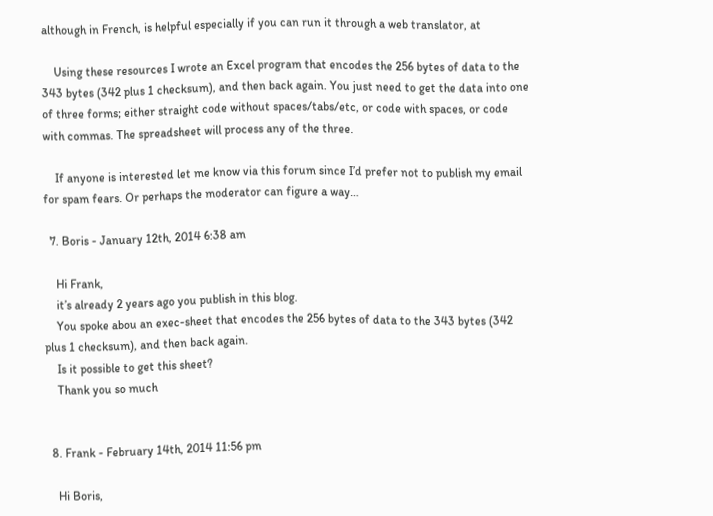although in French, is helpful especially if you can run it through a web translator, at

    Using these resources I wrote an Excel program that encodes the 256 bytes of data to the 343 bytes (342 plus 1 checksum), and then back again. You just need to get the data into one of three forms; either straight code without spaces/tabs/etc, or code with spaces, or code with commas. The spreadsheet will process any of the three.

    If anyone is interested let me know via this forum since I’d prefer not to publish my email for spam fears. Or perhaps the moderator can figure a way…

  7. Boris - January 12th, 2014 6:38 am

    Hi Frank,
    it’s already 2 years ago you publish in this blog.
    You spoke abou an exec-sheet that encodes the 256 bytes of data to the 343 bytes (342 plus 1 checksum), and then back again.
    Is it possible to get this sheet?
    Thank you so much


  8. Frank - February 14th, 2014 11:56 pm

    Hi Boris,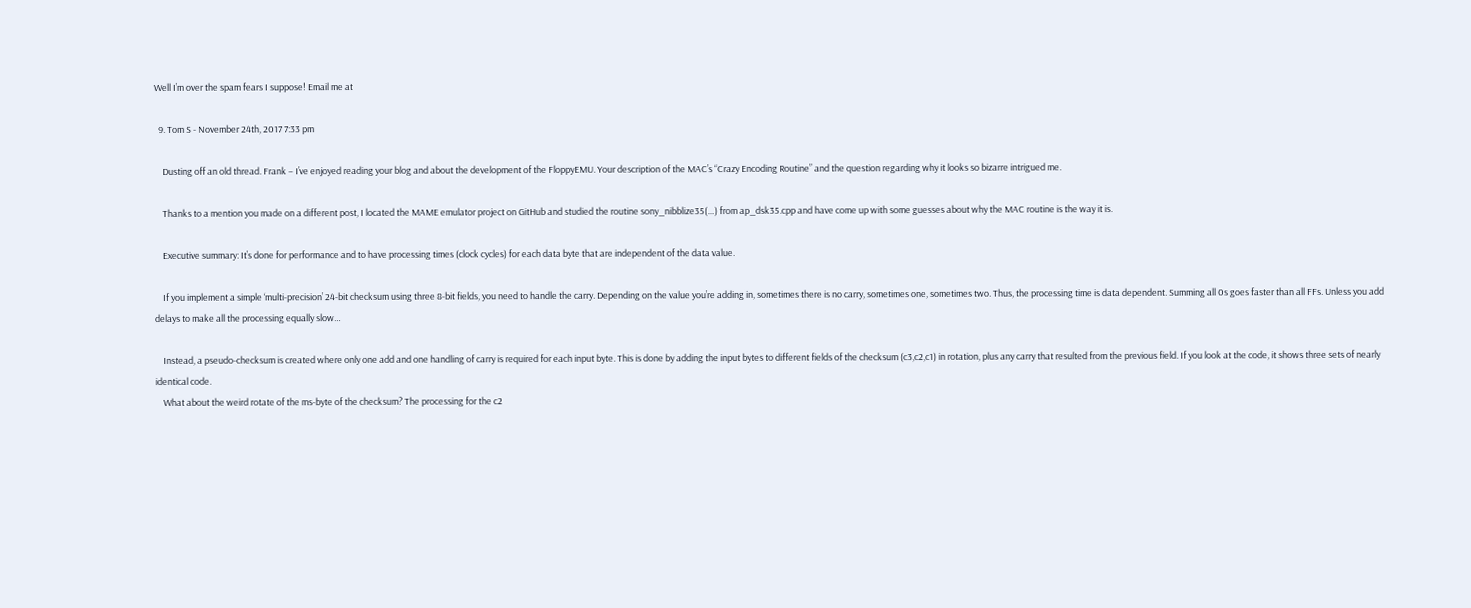Well I’m over the spam fears I suppose! Email me at

  9. Tom S - November 24th, 2017 7:33 pm

    Dusting off an old thread. Frank – I’ve enjoyed reading your blog and about the development of the FloppyEMU. Your description of the MAC’s “Crazy Encoding Routine” and the question regarding why it looks so bizarre intrigued me.

    Thanks to a mention you made on a different post, I located the MAME emulator project on GitHub and studied the routine sony_nibblize35(…) from ap_dsk35.cpp and have come up with some guesses about why the MAC routine is the way it is.

    Executive summary: It’s done for performance and to have processing times (clock cycles) for each data byte that are independent of the data value.

    If you implement a simple ‘multi-precision’ 24-bit checksum using three 8-bit fields, you need to handle the carry. Depending on the value you’re adding in, sometimes there is no carry, sometimes one, sometimes two. Thus, the processing time is data dependent. Summing all 0s goes faster than all FFs. Unless you add delays to make all the processing equally slow…

    Instead, a pseudo-checksum is created where only one add and one handling of carry is required for each input byte. This is done by adding the input bytes to different fields of the checksum (c3,c2,c1) in rotation, plus any carry that resulted from the previous field. If you look at the code, it shows three sets of nearly identical code.
    What about the weird rotate of the ms-byte of the checksum? The processing for the c2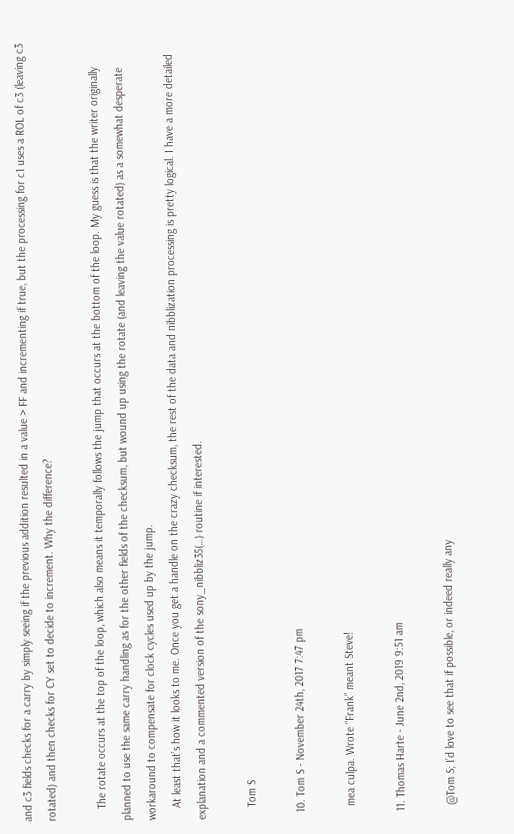and c3 fields checks for a carry by simply seeing if the previous addition resulted in a value > FF and incrementing if true, but the processing for c1 uses a ROL of c3 (leaving c3 rotated) and then checks for CY set to decide to increment. Why the difference?

    The rotate occurs at the top of the loop, which also means it temporally follows the jump that occurs at the bottom of the loop. My guess is that the writer originally planned to use the same carry handling as for the other fields of the checksum, but wound up using the rotate (and leaving the value rotated) as a somewhat desperate workaround to compensate for clock cycles used up by the jump.
    At least that’s how it looks to me. Once you get a handle on the crazy checksum, the rest of the data and nibblization processing is pretty logical. I have a more detailed explanation and a commented version of the sony_nibbliz35(…) routine if interested.

    Tom S

  10. Tom S - November 24th, 2017 7:47 pm

    mea culpa. Wrote “Frank” meant Steve!

  11. Thomas Harte - June 2nd, 2019 9:51 am

    @Tom S; I’d love to see that if possible, or indeed really any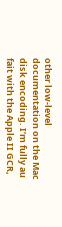other low-level documentation on the Mac disk encoding. I’m fully au fait with the Apple II GCR,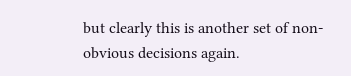but clearly this is another set of non-obvious decisions again.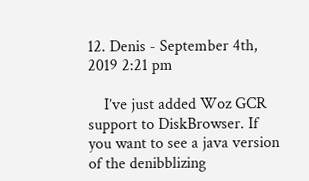12. Denis - September 4th, 2019 2:21 pm

    I’ve just added Woz GCR support to DiskBrowser. If you want to see a java version of the denibblizing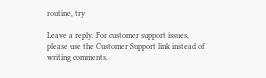routine, try

Leave a reply. For customer support issues, please use the Customer Support link instead of writing comments.